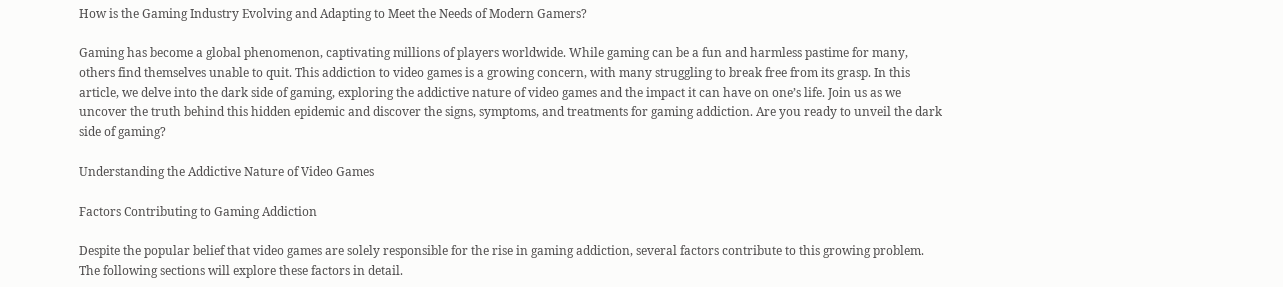How is the Gaming Industry Evolving and Adapting to Meet the Needs of Modern Gamers?

Gaming has become a global phenomenon, captivating millions of players worldwide. While gaming can be a fun and harmless pastime for many, others find themselves unable to quit. This addiction to video games is a growing concern, with many struggling to break free from its grasp. In this article, we delve into the dark side of gaming, exploring the addictive nature of video games and the impact it can have on one’s life. Join us as we uncover the truth behind this hidden epidemic and discover the signs, symptoms, and treatments for gaming addiction. Are you ready to unveil the dark side of gaming?

Understanding the Addictive Nature of Video Games

Factors Contributing to Gaming Addiction

Despite the popular belief that video games are solely responsible for the rise in gaming addiction, several factors contribute to this growing problem. The following sections will explore these factors in detail.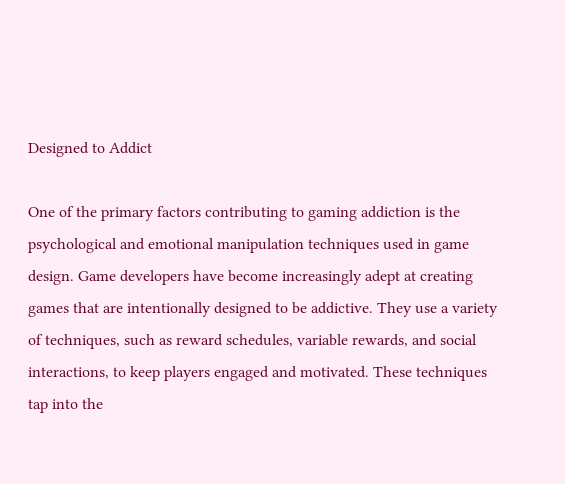Designed to Addict

One of the primary factors contributing to gaming addiction is the psychological and emotional manipulation techniques used in game design. Game developers have become increasingly adept at creating games that are intentionally designed to be addictive. They use a variety of techniques, such as reward schedules, variable rewards, and social interactions, to keep players engaged and motivated. These techniques tap into the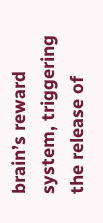brain’s reward system, triggering the release of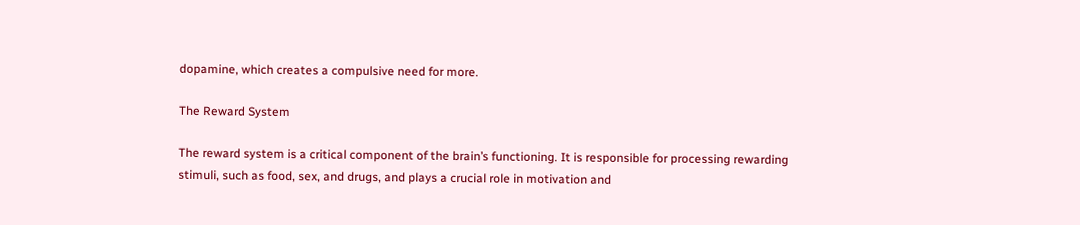dopamine, which creates a compulsive need for more.

The Reward System

The reward system is a critical component of the brain’s functioning. It is responsible for processing rewarding stimuli, such as food, sex, and drugs, and plays a crucial role in motivation and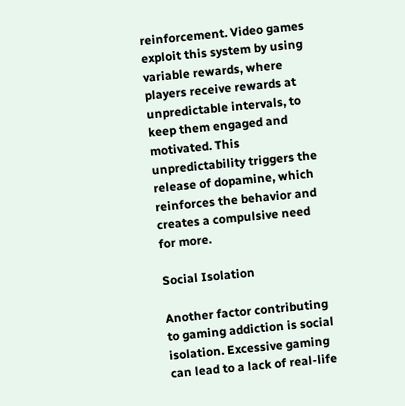reinforcement. Video games exploit this system by using variable rewards, where players receive rewards at unpredictable intervals, to keep them engaged and motivated. This unpredictability triggers the release of dopamine, which reinforces the behavior and creates a compulsive need for more.

Social Isolation

Another factor contributing to gaming addiction is social isolation. Excessive gaming can lead to a lack of real-life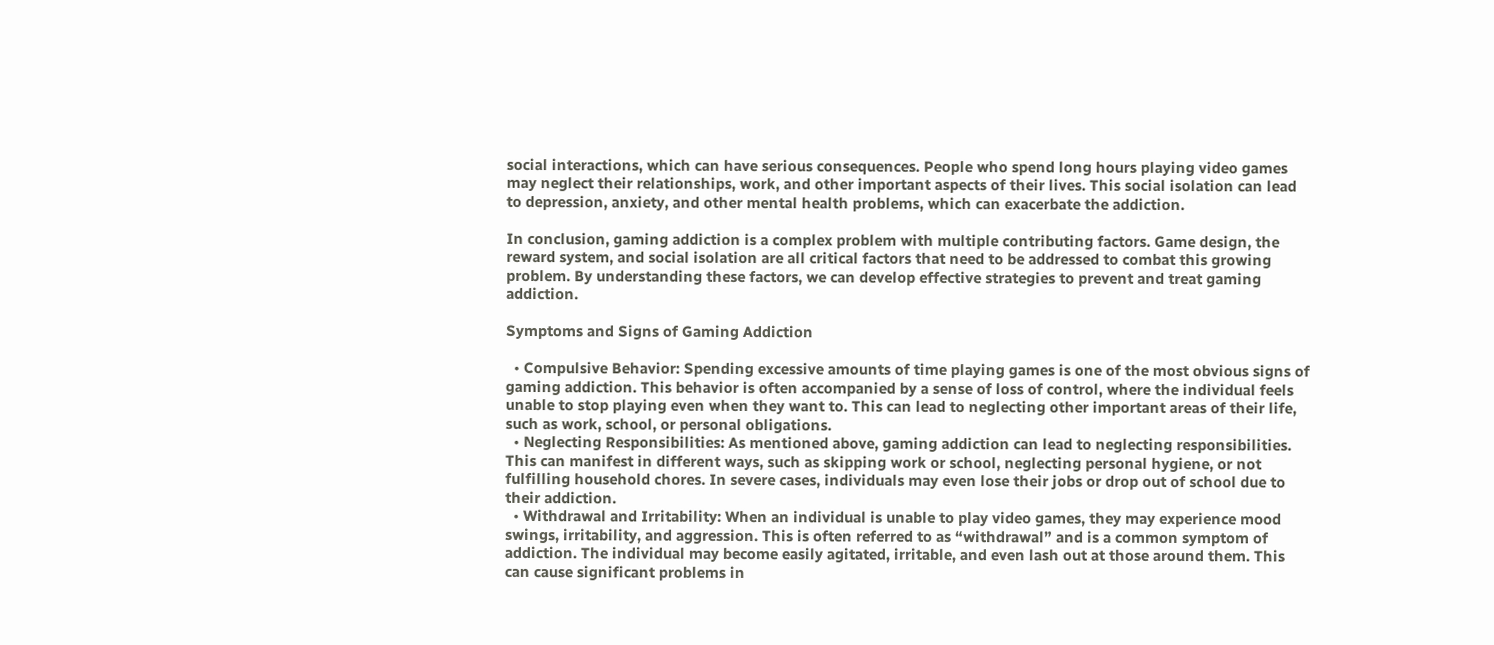social interactions, which can have serious consequences. People who spend long hours playing video games may neglect their relationships, work, and other important aspects of their lives. This social isolation can lead to depression, anxiety, and other mental health problems, which can exacerbate the addiction.

In conclusion, gaming addiction is a complex problem with multiple contributing factors. Game design, the reward system, and social isolation are all critical factors that need to be addressed to combat this growing problem. By understanding these factors, we can develop effective strategies to prevent and treat gaming addiction.

Symptoms and Signs of Gaming Addiction

  • Compulsive Behavior: Spending excessive amounts of time playing games is one of the most obvious signs of gaming addiction. This behavior is often accompanied by a sense of loss of control, where the individual feels unable to stop playing even when they want to. This can lead to neglecting other important areas of their life, such as work, school, or personal obligations.
  • Neglecting Responsibilities: As mentioned above, gaming addiction can lead to neglecting responsibilities. This can manifest in different ways, such as skipping work or school, neglecting personal hygiene, or not fulfilling household chores. In severe cases, individuals may even lose their jobs or drop out of school due to their addiction.
  • Withdrawal and Irritability: When an individual is unable to play video games, they may experience mood swings, irritability, and aggression. This is often referred to as “withdrawal” and is a common symptom of addiction. The individual may become easily agitated, irritable, and even lash out at those around them. This can cause significant problems in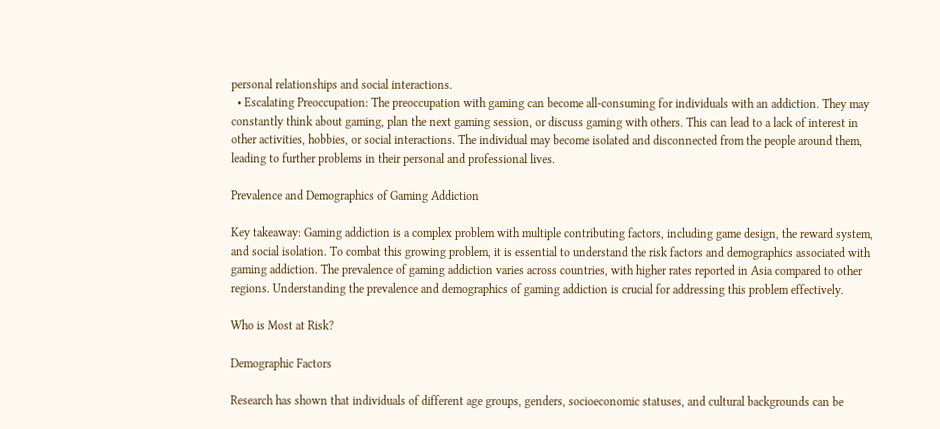personal relationships and social interactions.
  • Escalating Preoccupation: The preoccupation with gaming can become all-consuming for individuals with an addiction. They may constantly think about gaming, plan the next gaming session, or discuss gaming with others. This can lead to a lack of interest in other activities, hobbies, or social interactions. The individual may become isolated and disconnected from the people around them, leading to further problems in their personal and professional lives.

Prevalence and Demographics of Gaming Addiction

Key takeaway: Gaming addiction is a complex problem with multiple contributing factors, including game design, the reward system, and social isolation. To combat this growing problem, it is essential to understand the risk factors and demographics associated with gaming addiction. The prevalence of gaming addiction varies across countries, with higher rates reported in Asia compared to other regions. Understanding the prevalence and demographics of gaming addiction is crucial for addressing this problem effectively.

Who is Most at Risk?

Demographic Factors

Research has shown that individuals of different age groups, genders, socioeconomic statuses, and cultural backgrounds can be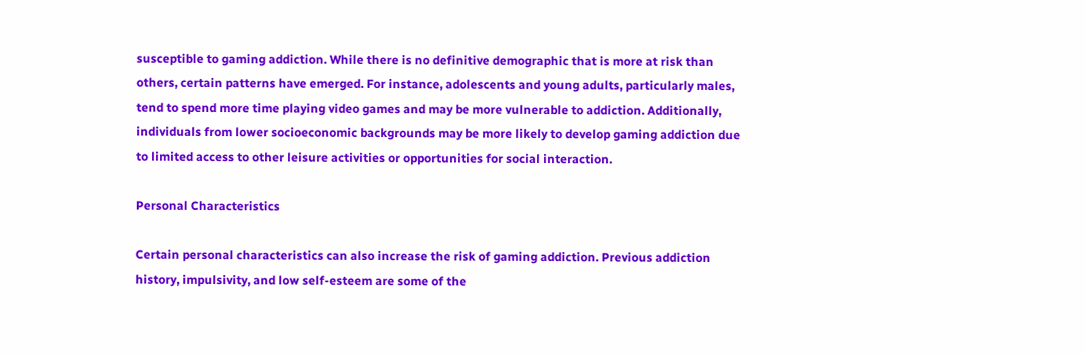susceptible to gaming addiction. While there is no definitive demographic that is more at risk than others, certain patterns have emerged. For instance, adolescents and young adults, particularly males, tend to spend more time playing video games and may be more vulnerable to addiction. Additionally, individuals from lower socioeconomic backgrounds may be more likely to develop gaming addiction due to limited access to other leisure activities or opportunities for social interaction.

Personal Characteristics

Certain personal characteristics can also increase the risk of gaming addiction. Previous addiction history, impulsivity, and low self-esteem are some of the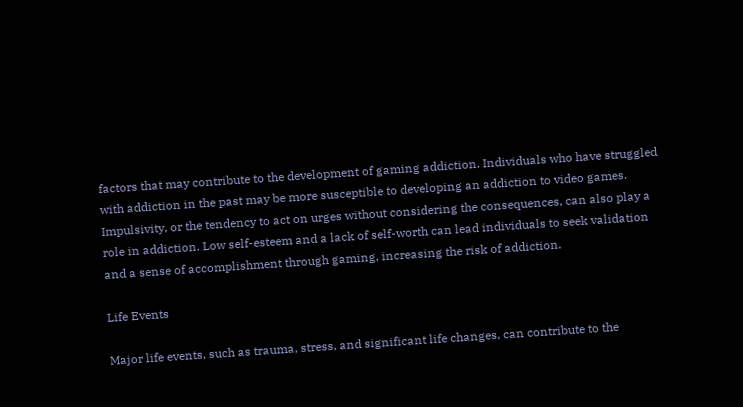factors that may contribute to the development of gaming addiction. Individuals who have struggled with addiction in the past may be more susceptible to developing an addiction to video games. Impulsivity, or the tendency to act on urges without considering the consequences, can also play a role in addiction. Low self-esteem and a lack of self-worth can lead individuals to seek validation and a sense of accomplishment through gaming, increasing the risk of addiction.

Life Events

Major life events, such as trauma, stress, and significant life changes, can contribute to the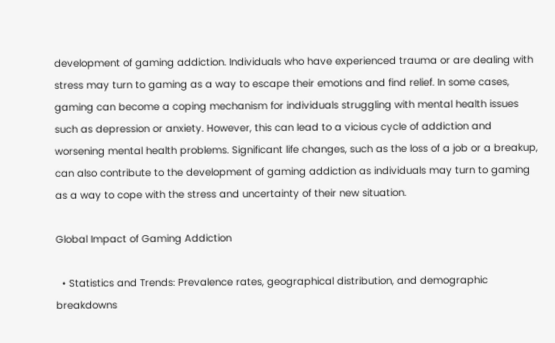development of gaming addiction. Individuals who have experienced trauma or are dealing with stress may turn to gaming as a way to escape their emotions and find relief. In some cases, gaming can become a coping mechanism for individuals struggling with mental health issues such as depression or anxiety. However, this can lead to a vicious cycle of addiction and worsening mental health problems. Significant life changes, such as the loss of a job or a breakup, can also contribute to the development of gaming addiction as individuals may turn to gaming as a way to cope with the stress and uncertainty of their new situation.

Global Impact of Gaming Addiction

  • Statistics and Trends: Prevalence rates, geographical distribution, and demographic breakdowns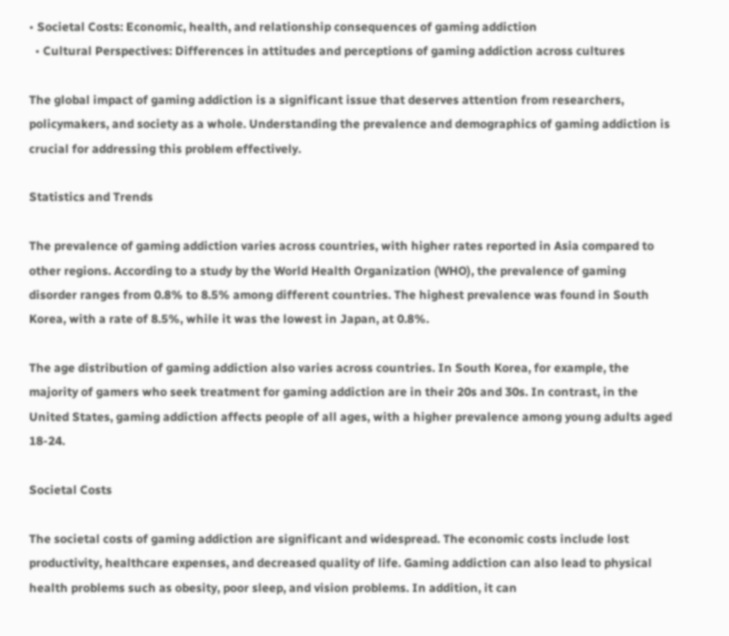• Societal Costs: Economic, health, and relationship consequences of gaming addiction
  • Cultural Perspectives: Differences in attitudes and perceptions of gaming addiction across cultures

The global impact of gaming addiction is a significant issue that deserves attention from researchers, policymakers, and society as a whole. Understanding the prevalence and demographics of gaming addiction is crucial for addressing this problem effectively.

Statistics and Trends

The prevalence of gaming addiction varies across countries, with higher rates reported in Asia compared to other regions. According to a study by the World Health Organization (WHO), the prevalence of gaming disorder ranges from 0.8% to 8.5% among different countries. The highest prevalence was found in South Korea, with a rate of 8.5%, while it was the lowest in Japan, at 0.8%.

The age distribution of gaming addiction also varies across countries. In South Korea, for example, the majority of gamers who seek treatment for gaming addiction are in their 20s and 30s. In contrast, in the United States, gaming addiction affects people of all ages, with a higher prevalence among young adults aged 18-24.

Societal Costs

The societal costs of gaming addiction are significant and widespread. The economic costs include lost productivity, healthcare expenses, and decreased quality of life. Gaming addiction can also lead to physical health problems such as obesity, poor sleep, and vision problems. In addition, it can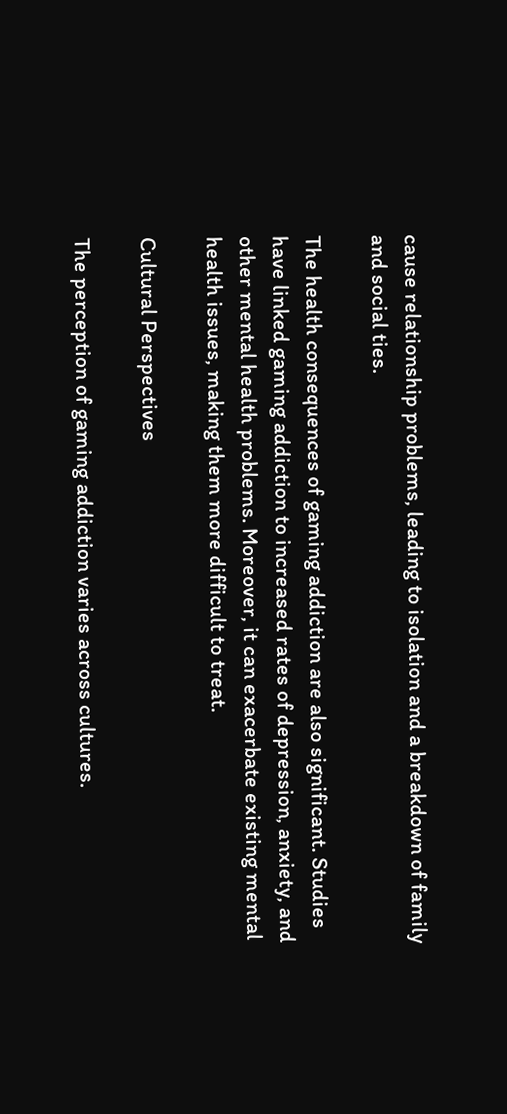cause relationship problems, leading to isolation and a breakdown of family and social ties.

The health consequences of gaming addiction are also significant. Studies have linked gaming addiction to increased rates of depression, anxiety, and other mental health problems. Moreover, it can exacerbate existing mental health issues, making them more difficult to treat.

Cultural Perspectives

The perception of gaming addiction varies across cultures.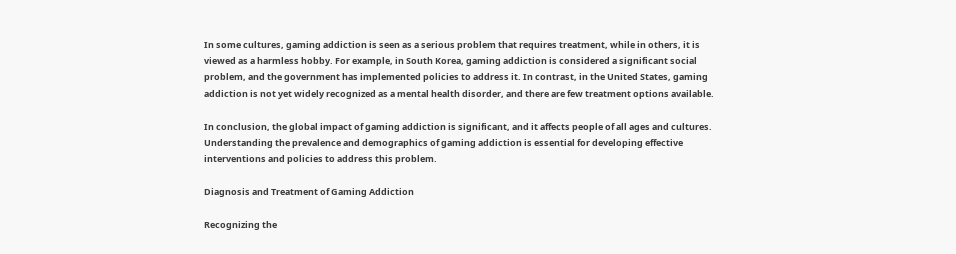In some cultures, gaming addiction is seen as a serious problem that requires treatment, while in others, it is viewed as a harmless hobby. For example, in South Korea, gaming addiction is considered a significant social problem, and the government has implemented policies to address it. In contrast, in the United States, gaming addiction is not yet widely recognized as a mental health disorder, and there are few treatment options available.

In conclusion, the global impact of gaming addiction is significant, and it affects people of all ages and cultures. Understanding the prevalence and demographics of gaming addiction is essential for developing effective interventions and policies to address this problem.

Diagnosis and Treatment of Gaming Addiction

Recognizing the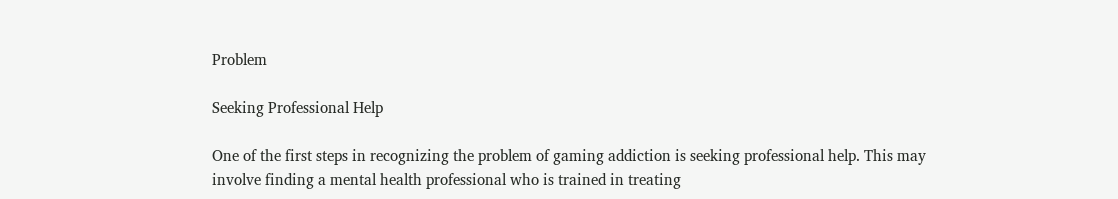Problem

Seeking Professional Help

One of the first steps in recognizing the problem of gaming addiction is seeking professional help. This may involve finding a mental health professional who is trained in treating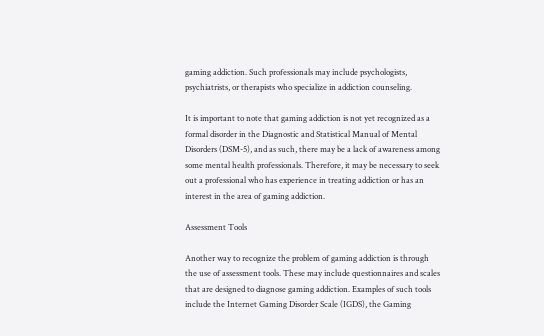gaming addiction. Such professionals may include psychologists, psychiatrists, or therapists who specialize in addiction counseling.

It is important to note that gaming addiction is not yet recognized as a formal disorder in the Diagnostic and Statistical Manual of Mental Disorders (DSM-5), and as such, there may be a lack of awareness among some mental health professionals. Therefore, it may be necessary to seek out a professional who has experience in treating addiction or has an interest in the area of gaming addiction.

Assessment Tools

Another way to recognize the problem of gaming addiction is through the use of assessment tools. These may include questionnaires and scales that are designed to diagnose gaming addiction. Examples of such tools include the Internet Gaming Disorder Scale (IGDS), the Gaming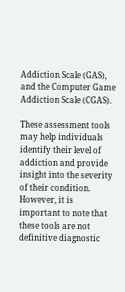Addiction Scale (GAS), and the Computer Game Addiction Scale (CGAS).

These assessment tools may help individuals identify their level of addiction and provide insight into the severity of their condition. However, it is important to note that these tools are not definitive diagnostic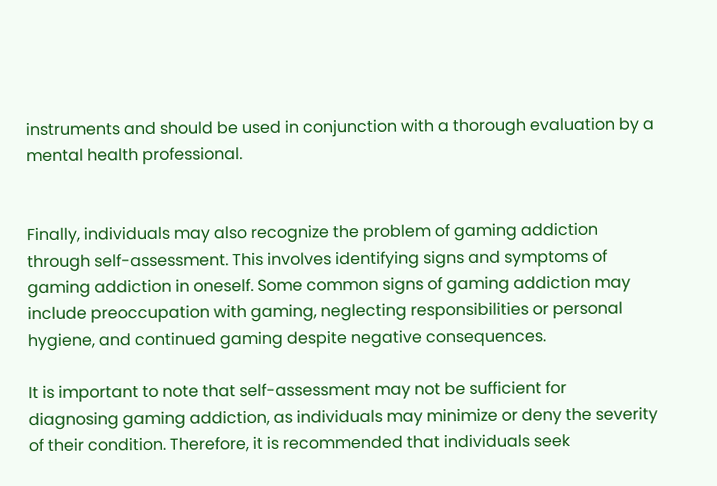instruments and should be used in conjunction with a thorough evaluation by a mental health professional.


Finally, individuals may also recognize the problem of gaming addiction through self-assessment. This involves identifying signs and symptoms of gaming addiction in oneself. Some common signs of gaming addiction may include preoccupation with gaming, neglecting responsibilities or personal hygiene, and continued gaming despite negative consequences.

It is important to note that self-assessment may not be sufficient for diagnosing gaming addiction, as individuals may minimize or deny the severity of their condition. Therefore, it is recommended that individuals seek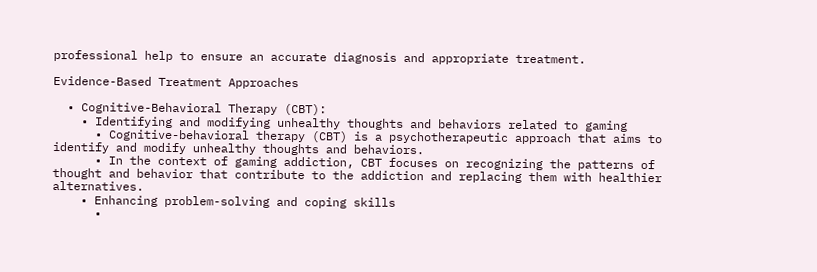professional help to ensure an accurate diagnosis and appropriate treatment.

Evidence-Based Treatment Approaches

  • Cognitive-Behavioral Therapy (CBT):
    • Identifying and modifying unhealthy thoughts and behaviors related to gaming
      • Cognitive-behavioral therapy (CBT) is a psychotherapeutic approach that aims to identify and modify unhealthy thoughts and behaviors.
      • In the context of gaming addiction, CBT focuses on recognizing the patterns of thought and behavior that contribute to the addiction and replacing them with healthier alternatives.
    • Enhancing problem-solving and coping skills
      •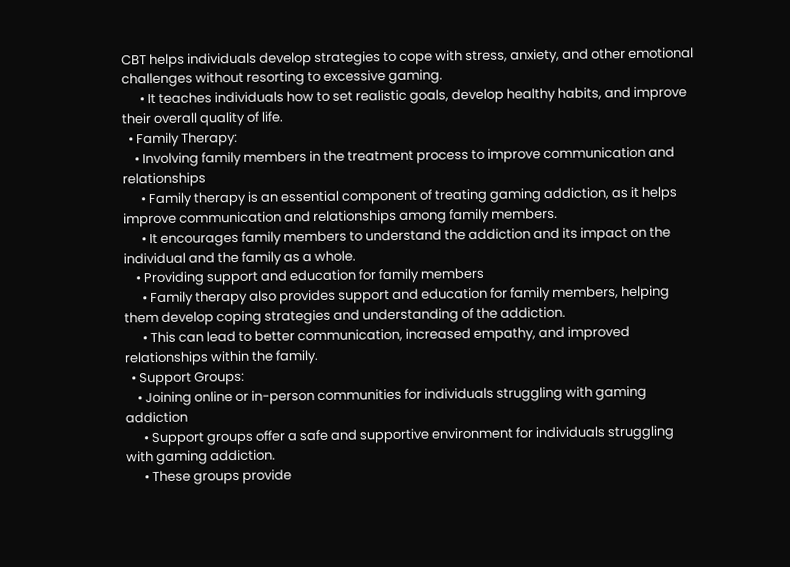CBT helps individuals develop strategies to cope with stress, anxiety, and other emotional challenges without resorting to excessive gaming.
      • It teaches individuals how to set realistic goals, develop healthy habits, and improve their overall quality of life.
  • Family Therapy:
    • Involving family members in the treatment process to improve communication and relationships
      • Family therapy is an essential component of treating gaming addiction, as it helps improve communication and relationships among family members.
      • It encourages family members to understand the addiction and its impact on the individual and the family as a whole.
    • Providing support and education for family members
      • Family therapy also provides support and education for family members, helping them develop coping strategies and understanding of the addiction.
      • This can lead to better communication, increased empathy, and improved relationships within the family.
  • Support Groups:
    • Joining online or in-person communities for individuals struggling with gaming addiction
      • Support groups offer a safe and supportive environment for individuals struggling with gaming addiction.
      • These groups provide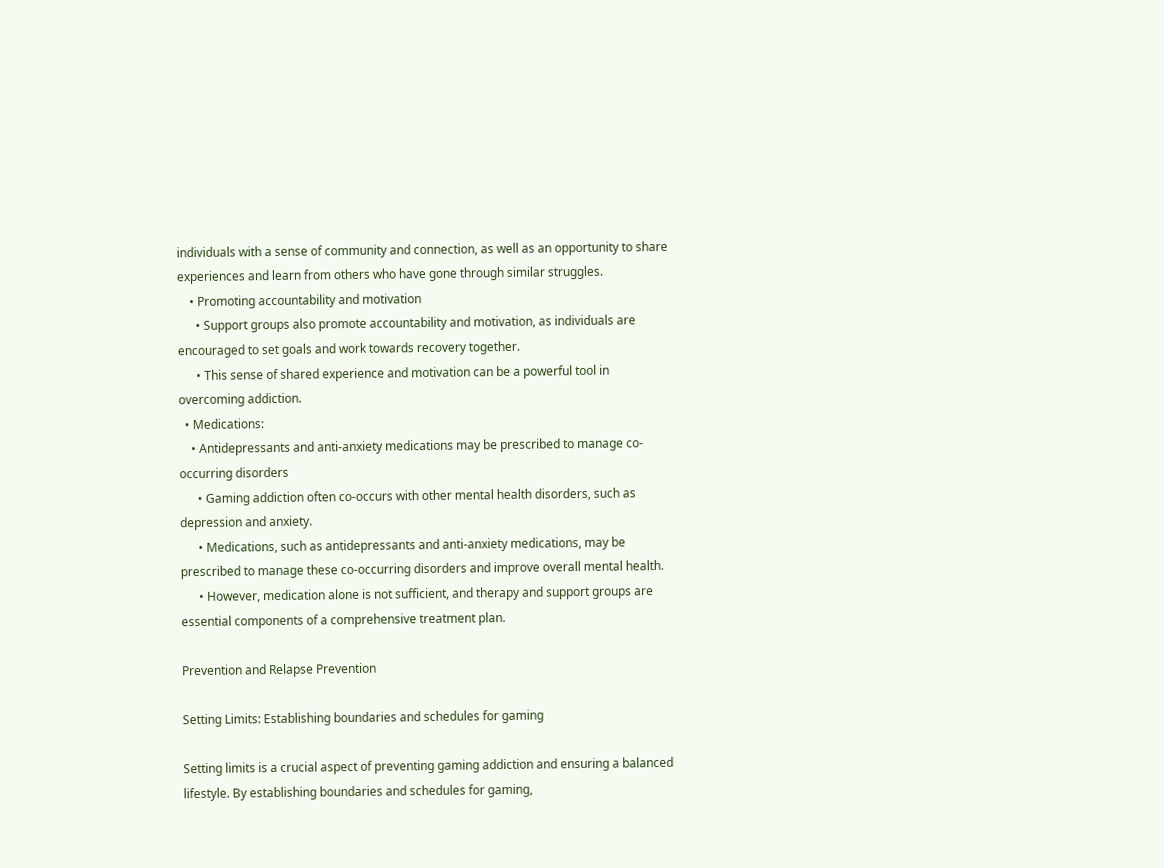individuals with a sense of community and connection, as well as an opportunity to share experiences and learn from others who have gone through similar struggles.
    • Promoting accountability and motivation
      • Support groups also promote accountability and motivation, as individuals are encouraged to set goals and work towards recovery together.
      • This sense of shared experience and motivation can be a powerful tool in overcoming addiction.
  • Medications:
    • Antidepressants and anti-anxiety medications may be prescribed to manage co-occurring disorders
      • Gaming addiction often co-occurs with other mental health disorders, such as depression and anxiety.
      • Medications, such as antidepressants and anti-anxiety medications, may be prescribed to manage these co-occurring disorders and improve overall mental health.
      • However, medication alone is not sufficient, and therapy and support groups are essential components of a comprehensive treatment plan.

Prevention and Relapse Prevention

Setting Limits: Establishing boundaries and schedules for gaming

Setting limits is a crucial aspect of preventing gaming addiction and ensuring a balanced lifestyle. By establishing boundaries and schedules for gaming,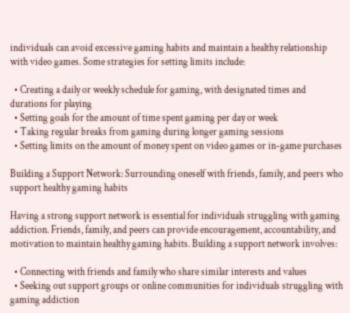individuals can avoid excessive gaming habits and maintain a healthy relationship with video games. Some strategies for setting limits include:

  • Creating a daily or weekly schedule for gaming, with designated times and durations for playing
  • Setting goals for the amount of time spent gaming per day or week
  • Taking regular breaks from gaming during longer gaming sessions
  • Setting limits on the amount of money spent on video games or in-game purchases

Building a Support Network: Surrounding oneself with friends, family, and peers who support healthy gaming habits

Having a strong support network is essential for individuals struggling with gaming addiction. Friends, family, and peers can provide encouragement, accountability, and motivation to maintain healthy gaming habits. Building a support network involves:

  • Connecting with friends and family who share similar interests and values
  • Seeking out support groups or online communities for individuals struggling with gaming addiction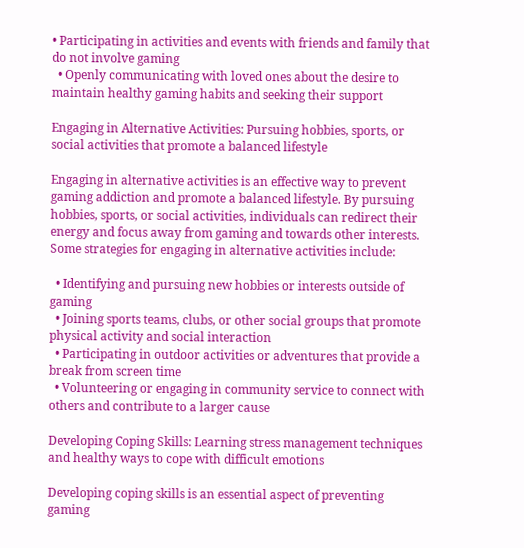• Participating in activities and events with friends and family that do not involve gaming
  • Openly communicating with loved ones about the desire to maintain healthy gaming habits and seeking their support

Engaging in Alternative Activities: Pursuing hobbies, sports, or social activities that promote a balanced lifestyle

Engaging in alternative activities is an effective way to prevent gaming addiction and promote a balanced lifestyle. By pursuing hobbies, sports, or social activities, individuals can redirect their energy and focus away from gaming and towards other interests. Some strategies for engaging in alternative activities include:

  • Identifying and pursuing new hobbies or interests outside of gaming
  • Joining sports teams, clubs, or other social groups that promote physical activity and social interaction
  • Participating in outdoor activities or adventures that provide a break from screen time
  • Volunteering or engaging in community service to connect with others and contribute to a larger cause

Developing Coping Skills: Learning stress management techniques and healthy ways to cope with difficult emotions

Developing coping skills is an essential aspect of preventing gaming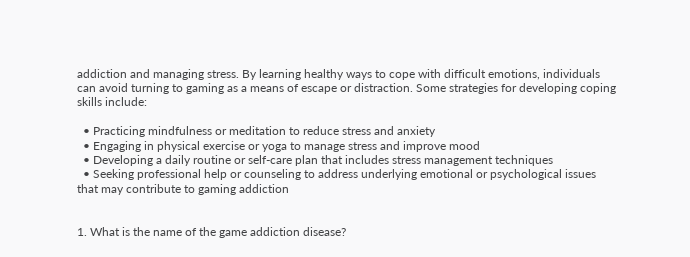addiction and managing stress. By learning healthy ways to cope with difficult emotions, individuals can avoid turning to gaming as a means of escape or distraction. Some strategies for developing coping skills include:

  • Practicing mindfulness or meditation to reduce stress and anxiety
  • Engaging in physical exercise or yoga to manage stress and improve mood
  • Developing a daily routine or self-care plan that includes stress management techniques
  • Seeking professional help or counseling to address underlying emotional or psychological issues that may contribute to gaming addiction


1. What is the name of the game addiction disease?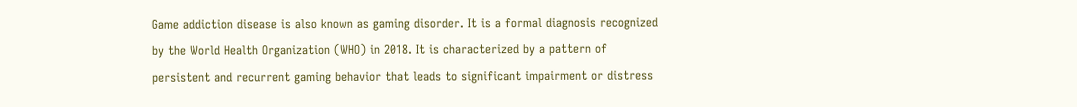Game addiction disease is also known as gaming disorder. It is a formal diagnosis recognized by the World Health Organization (WHO) in 2018. It is characterized by a pattern of persistent and recurrent gaming behavior that leads to significant impairment or distress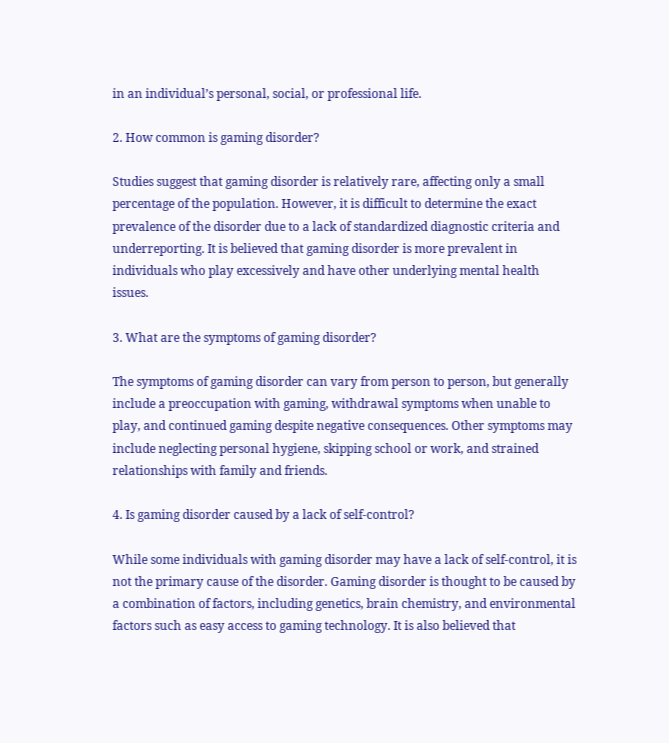in an individual’s personal, social, or professional life.

2. How common is gaming disorder?

Studies suggest that gaming disorder is relatively rare, affecting only a small percentage of the population. However, it is difficult to determine the exact prevalence of the disorder due to a lack of standardized diagnostic criteria and underreporting. It is believed that gaming disorder is more prevalent in individuals who play excessively and have other underlying mental health issues.

3. What are the symptoms of gaming disorder?

The symptoms of gaming disorder can vary from person to person, but generally include a preoccupation with gaming, withdrawal symptoms when unable to play, and continued gaming despite negative consequences. Other symptoms may include neglecting personal hygiene, skipping school or work, and strained relationships with family and friends.

4. Is gaming disorder caused by a lack of self-control?

While some individuals with gaming disorder may have a lack of self-control, it is not the primary cause of the disorder. Gaming disorder is thought to be caused by a combination of factors, including genetics, brain chemistry, and environmental factors such as easy access to gaming technology. It is also believed that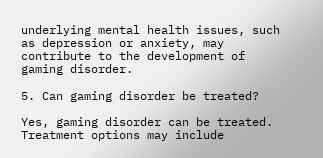underlying mental health issues, such as depression or anxiety, may contribute to the development of gaming disorder.

5. Can gaming disorder be treated?

Yes, gaming disorder can be treated. Treatment options may include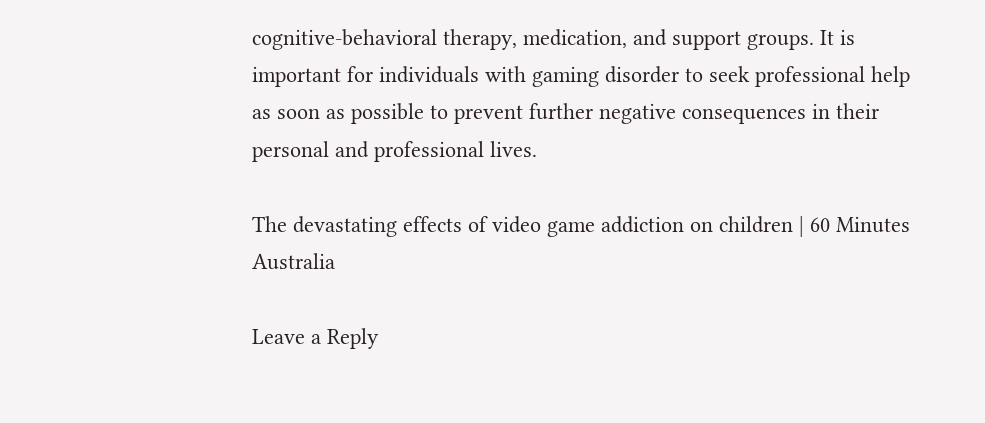cognitive-behavioral therapy, medication, and support groups. It is important for individuals with gaming disorder to seek professional help as soon as possible to prevent further negative consequences in their personal and professional lives.

The devastating effects of video game addiction on children | 60 Minutes Australia

Leave a Reply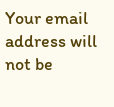Your email address will not be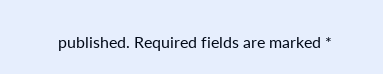published. Required fields are marked *